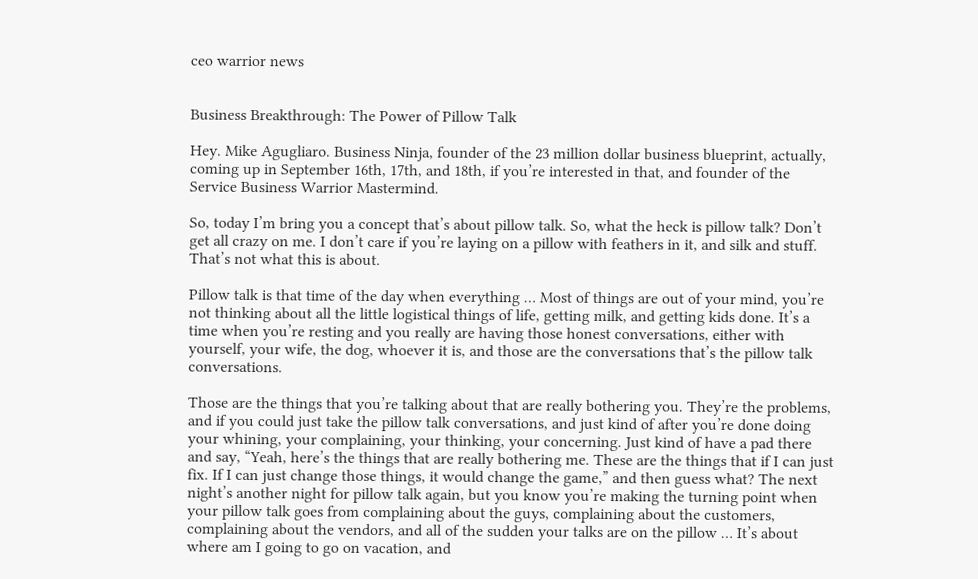ceo warrior news


Business Breakthrough: The Power of Pillow Talk

Hey. Mike Agugliaro. Business Ninja, founder of the 23 million dollar business blueprint, actually, coming up in September 16th, 17th, and 18th, if you’re interested in that, and founder of the Service Business Warrior Mastermind.

So, today I’m bring you a concept that’s about pillow talk. So, what the heck is pillow talk? Don’t get all crazy on me. I don’t care if you’re laying on a pillow with feathers in it, and silk and stuff. That’s not what this is about.

Pillow talk is that time of the day when everything … Most of things are out of your mind, you’re not thinking about all the little logistical things of life, getting milk, and getting kids done. It’s a time when you’re resting and you really are having those honest conversations, either with yourself, your wife, the dog, whoever it is, and those are the conversations that’s the pillow talk conversations.

Those are the things that you’re talking about that are really bothering you. They’re the problems, and if you could just take the pillow talk conversations, and just kind of after you’re done doing your whining, your complaining, your thinking, your concerning. Just kind of have a pad there and say, “Yeah, here’s the things that are really bothering me. These are the things that if I can just fix. If I can just change those things, it would change the game,” and then guess what? The next night’s another night for pillow talk again, but you know you’re making the turning point when your pillow talk goes from complaining about the guys, complaining about the customers, complaining about the vendors, and all of the sudden your talks are on the pillow … It’s about where am I going to go on vacation, and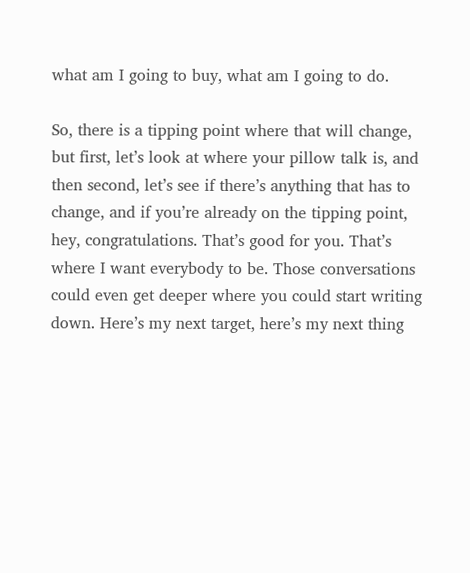what am I going to buy, what am I going to do.

So, there is a tipping point where that will change, but first, let’s look at where your pillow talk is, and then second, let’s see if there’s anything that has to change, and if you’re already on the tipping point, hey, congratulations. That’s good for you. That’s where I want everybody to be. Those conversations could even get deeper where you could start writing down. Here’s my next target, here’s my next thing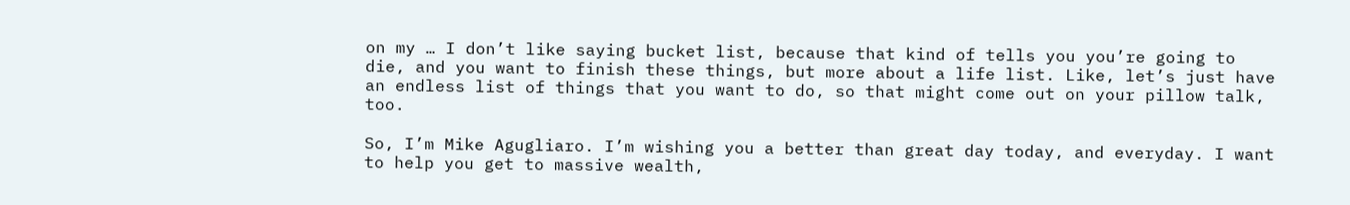on my … I don’t like saying bucket list, because that kind of tells you you’re going to die, and you want to finish these things, but more about a life list. Like, let’s just have an endless list of things that you want to do, so that might come out on your pillow talk, too.

So, I’m Mike Agugliaro. I’m wishing you a better than great day today, and everyday. I want to help you get to massive wealth,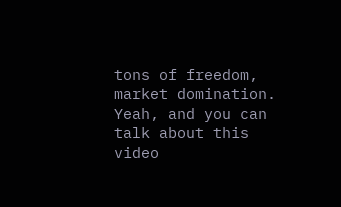tons of freedom, market domination. Yeah, and you can talk about this video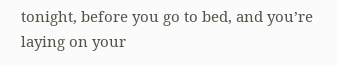tonight, before you go to bed, and you’re laying on your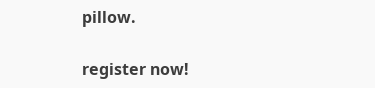pillow.

register now!